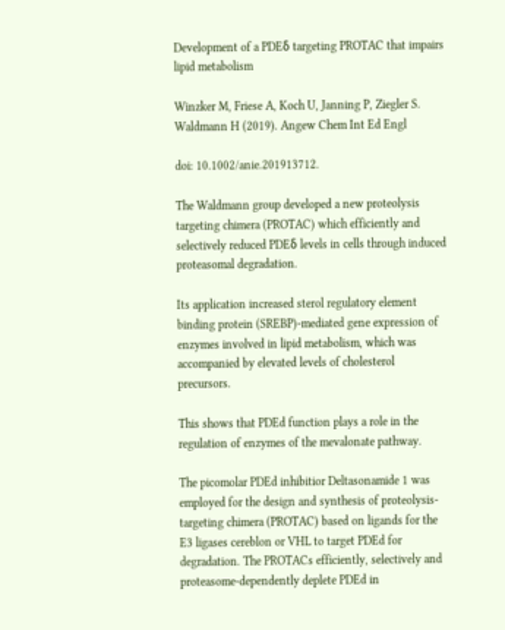Development of a PDEδ targeting PROTAC that impairs lipid metabolism

Winzker M, Friese A, Koch U, Janning P, Ziegler S. Waldmann H (2019). Angew Chem Int Ed Engl

doi: 10.1002/anie.201913712.

The Waldmann group developed a new proteolysis targeting chimera (PROTAC) which efficiently and selectively reduced PDEδ levels in cells through induced proteasomal degradation.

Its application increased sterol regulatory element binding protein (SREBP)-mediated gene expression of enzymes involved in lipid metabolism, which was accompanied by elevated levels of cholesterol precursors.

This shows that PDEd function plays a role in the regulation of enzymes of the mevalonate pathway.

The picomolar PDEd inhibitior Deltasonamide 1 was employed for the design and synthesis of proteolysis-targeting chimera (PROTAC) based on ligands for the E3 ligases cereblon or VHL to target PDEd for degradation. The PROTACs efficiently, selectively and proteasome-dependently deplete PDEd in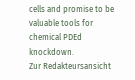cells and promise to be valuable tools for chemical PDEd knockdown.
Zur Redakteursansicht